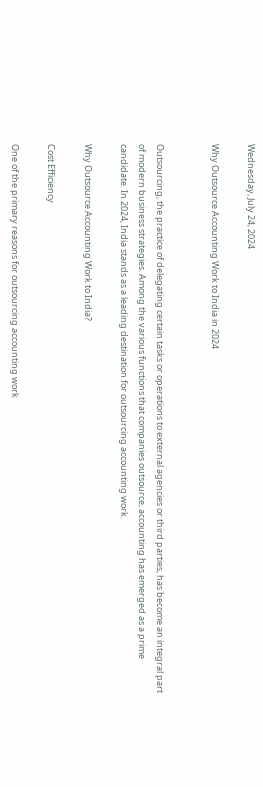Wednesday, July 24, 2024

Why Outsource Accounting Work to India in 2024


Outsourcing, the practice of delegating certain tasks or operations to external agencies or third parties, has become an integral part of modern business strategies. Among the various functions that companies outsource, accounting has emerged as a prime candidate. In 2024, India stands as a leading destination for outsourcing accounting work.

Why Outsource Accounting Work to India?

Cost Efficiency

One of the primary reasons for outsourcing accounting work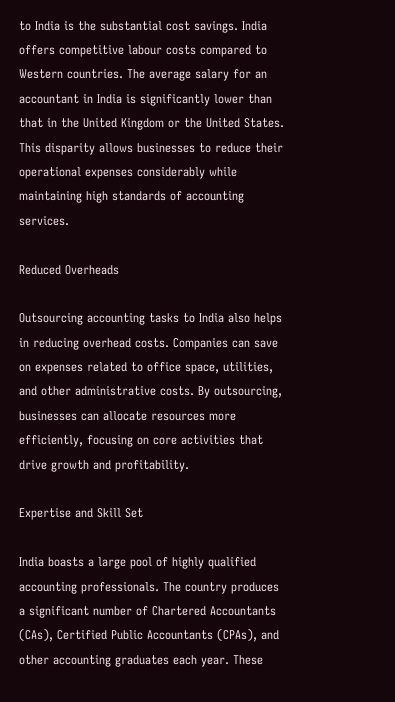to India is the substantial cost savings. India offers competitive labour costs compared to Western countries. The average salary for an accountant in India is significantly lower than that in the United Kingdom or the United States. This disparity allows businesses to reduce their operational expenses considerably while maintaining high standards of accounting services.

Reduced Overheads

Outsourcing accounting tasks to India also helps in reducing overhead costs. Companies can save on expenses related to office space, utilities, and other administrative costs. By outsourcing, businesses can allocate resources more efficiently, focusing on core activities that drive growth and profitability.

Expertise and Skill Set

India boasts a large pool of highly qualified accounting professionals. The country produces a significant number of Chartered Accountants (CAs), Certified Public Accountants (CPAs), and other accounting graduates each year. These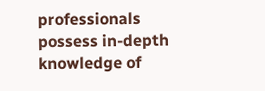professionals possess in-depth knowledge of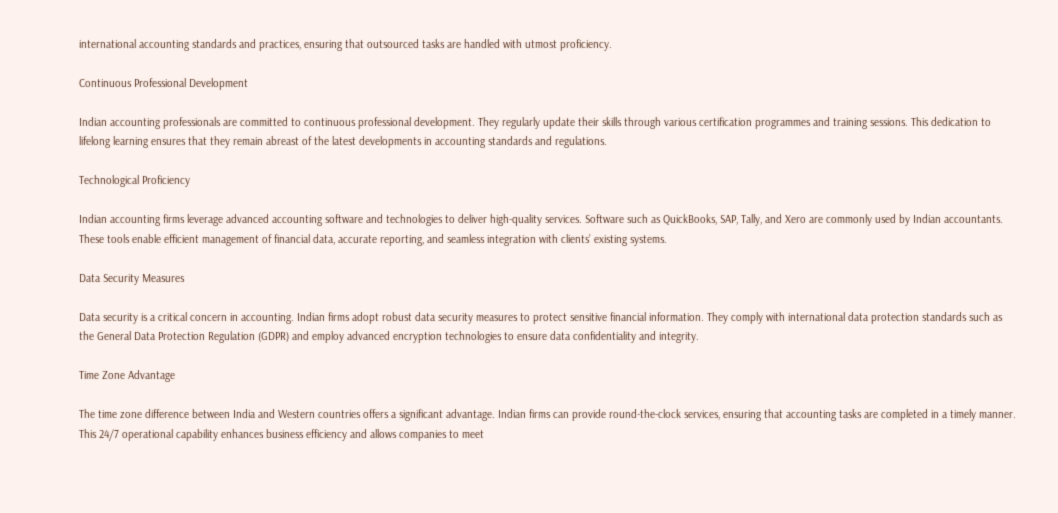international accounting standards and practices, ensuring that outsourced tasks are handled with utmost proficiency.

Continuous Professional Development

Indian accounting professionals are committed to continuous professional development. They regularly update their skills through various certification programmes and training sessions. This dedication to lifelong learning ensures that they remain abreast of the latest developments in accounting standards and regulations.

Technological Proficiency

Indian accounting firms leverage advanced accounting software and technologies to deliver high-quality services. Software such as QuickBooks, SAP, Tally, and Xero are commonly used by Indian accountants. These tools enable efficient management of financial data, accurate reporting, and seamless integration with clients’ existing systems.

Data Security Measures

Data security is a critical concern in accounting. Indian firms adopt robust data security measures to protect sensitive financial information. They comply with international data protection standards such as the General Data Protection Regulation (GDPR) and employ advanced encryption technologies to ensure data confidentiality and integrity.

Time Zone Advantage

The time zone difference between India and Western countries offers a significant advantage. Indian firms can provide round-the-clock services, ensuring that accounting tasks are completed in a timely manner. This 24/7 operational capability enhances business efficiency and allows companies to meet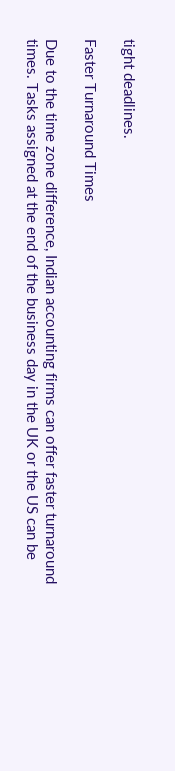tight deadlines.

Faster Turnaround Times

Due to the time zone difference, Indian accounting firms can offer faster turnaround times. Tasks assigned at the end of the business day in the UK or the US can be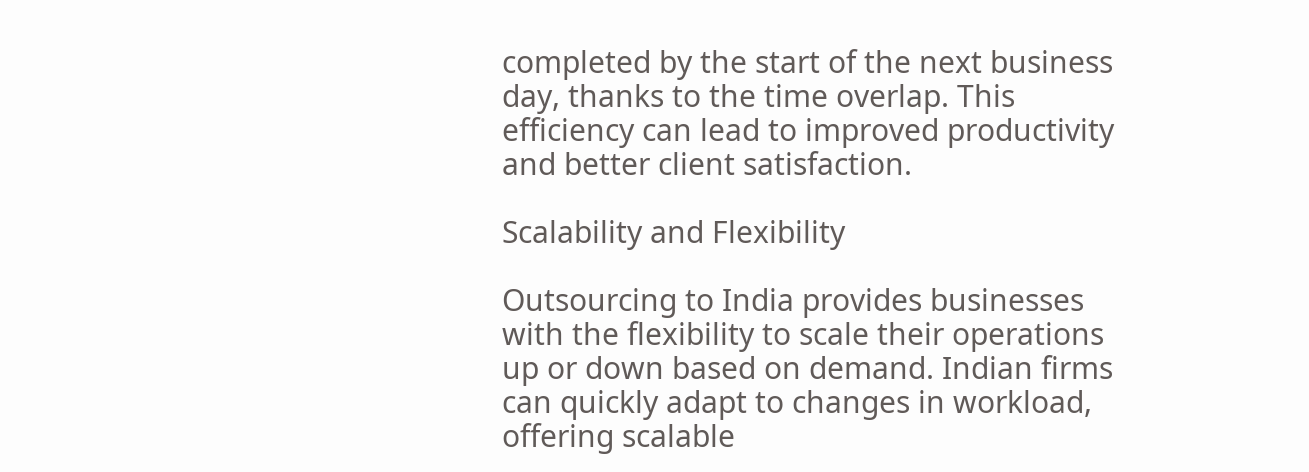completed by the start of the next business day, thanks to the time overlap. This efficiency can lead to improved productivity and better client satisfaction.

Scalability and Flexibility

Outsourcing to India provides businesses with the flexibility to scale their operations up or down based on demand. Indian firms can quickly adapt to changes in workload, offering scalable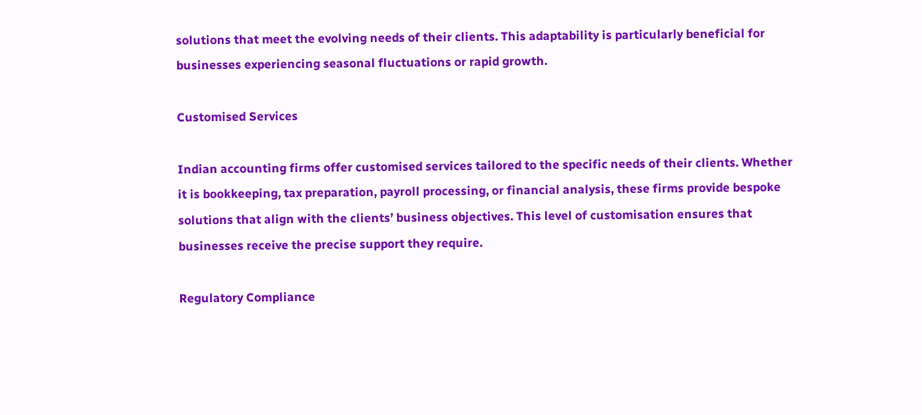solutions that meet the evolving needs of their clients. This adaptability is particularly beneficial for businesses experiencing seasonal fluctuations or rapid growth.

Customised Services

Indian accounting firms offer customised services tailored to the specific needs of their clients. Whether it is bookkeeping, tax preparation, payroll processing, or financial analysis, these firms provide bespoke solutions that align with the clients’ business objectives. This level of customisation ensures that businesses receive the precise support they require.

Regulatory Compliance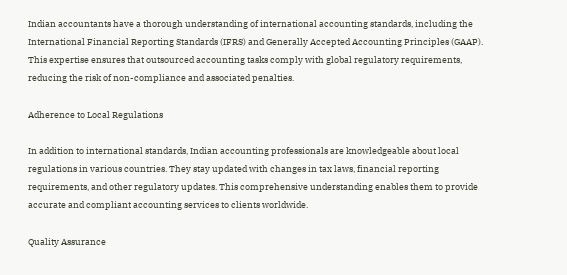Indian accountants have a thorough understanding of international accounting standards, including the International Financial Reporting Standards (IFRS) and Generally Accepted Accounting Principles (GAAP). This expertise ensures that outsourced accounting tasks comply with global regulatory requirements, reducing the risk of non-compliance and associated penalties.

Adherence to Local Regulations

In addition to international standards, Indian accounting professionals are knowledgeable about local regulations in various countries. They stay updated with changes in tax laws, financial reporting requirements, and other regulatory updates. This comprehensive understanding enables them to provide accurate and compliant accounting services to clients worldwide.

Quality Assurance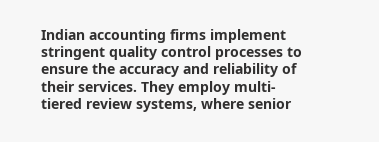Indian accounting firms implement stringent quality control processes to ensure the accuracy and reliability of their services. They employ multi-tiered review systems, where senior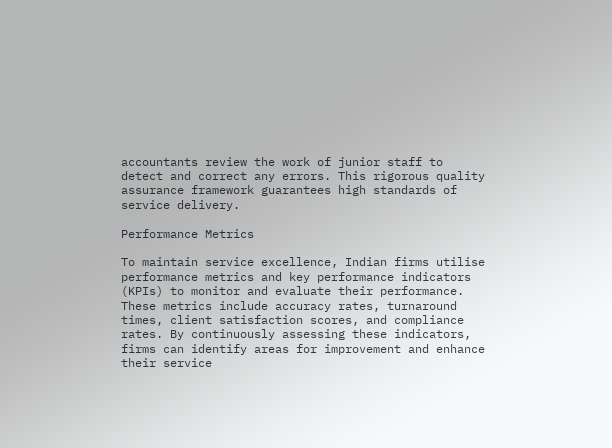accountants review the work of junior staff to detect and correct any errors. This rigorous quality assurance framework guarantees high standards of service delivery.

Performance Metrics

To maintain service excellence, Indian firms utilise performance metrics and key performance indicators (KPIs) to monitor and evaluate their performance. These metrics include accuracy rates, turnaround times, client satisfaction scores, and compliance rates. By continuously assessing these indicators, firms can identify areas for improvement and enhance their service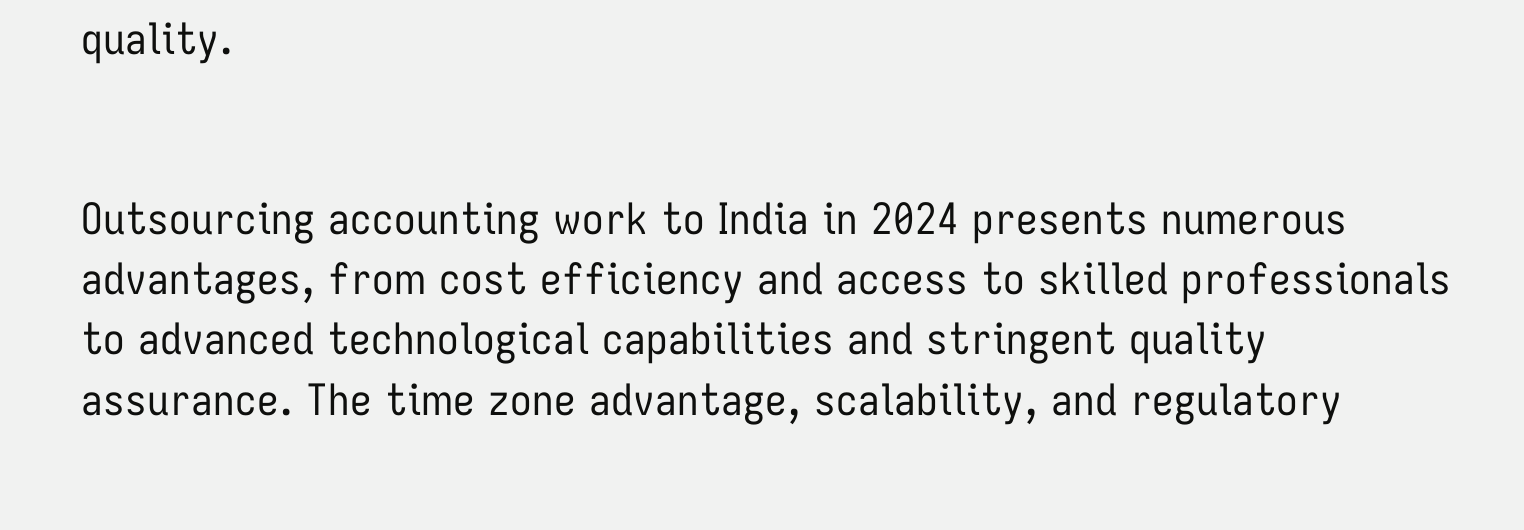quality.


Outsourcing accounting work to India in 2024 presents numerous advantages, from cost efficiency and access to skilled professionals to advanced technological capabilities and stringent quality assurance. The time zone advantage, scalability, and regulatory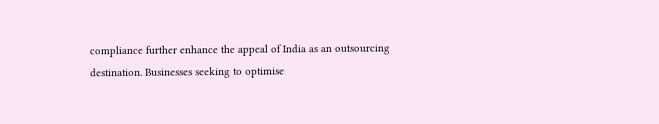compliance further enhance the appeal of India as an outsourcing destination. Businesses seeking to optimise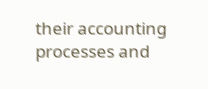their accounting processes and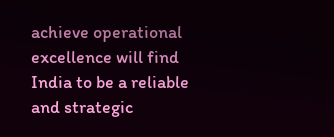achieve operational excellence will find India to be a reliable and strategic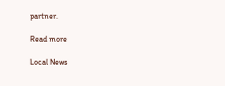partner.

Read more

Local News